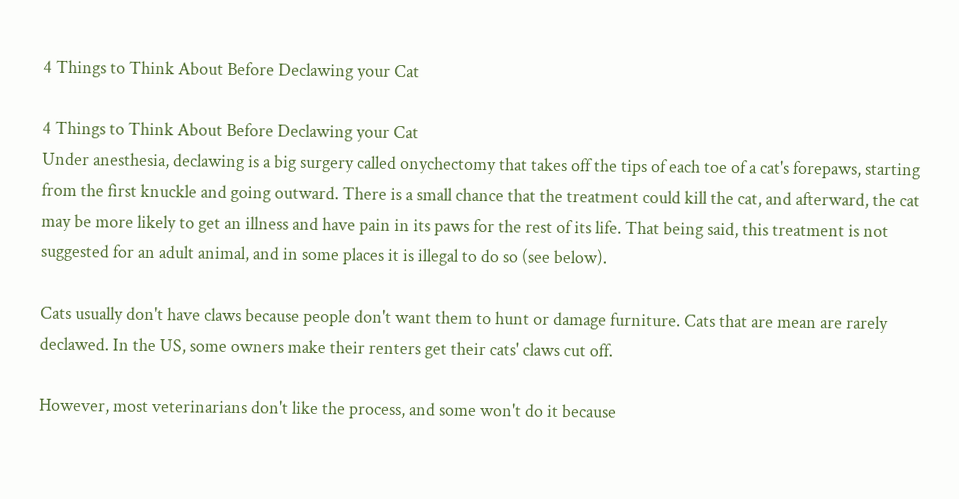4 Things to Think About Before Declawing your Cat

4 Things to Think About Before Declawing your Cat
Under anesthesia, declawing is a big surgery called onychectomy that takes off the tips of each toe of a cat's forepaws, starting from the first knuckle and going outward. There is a small chance that the treatment could kill the cat, and afterward, the cat may be more likely to get an illness and have pain in its paws for the rest of its life. That being said, this treatment is not suggested for an adult animal, and in some places it is illegal to do so (see below).

Cats usually don't have claws because people don't want them to hunt or damage furniture. Cats that are mean are rarely declawed. In the US, some owners make their renters get their cats' claws cut off.

However, most veterinarians don't like the process, and some won't do it because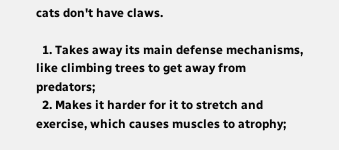cats don't have claws.

  1. Takes away its main defense mechanisms, like climbing trees to get away from predators;
  2. Makes it harder for it to stretch and exercise, which causes muscles to atrophy;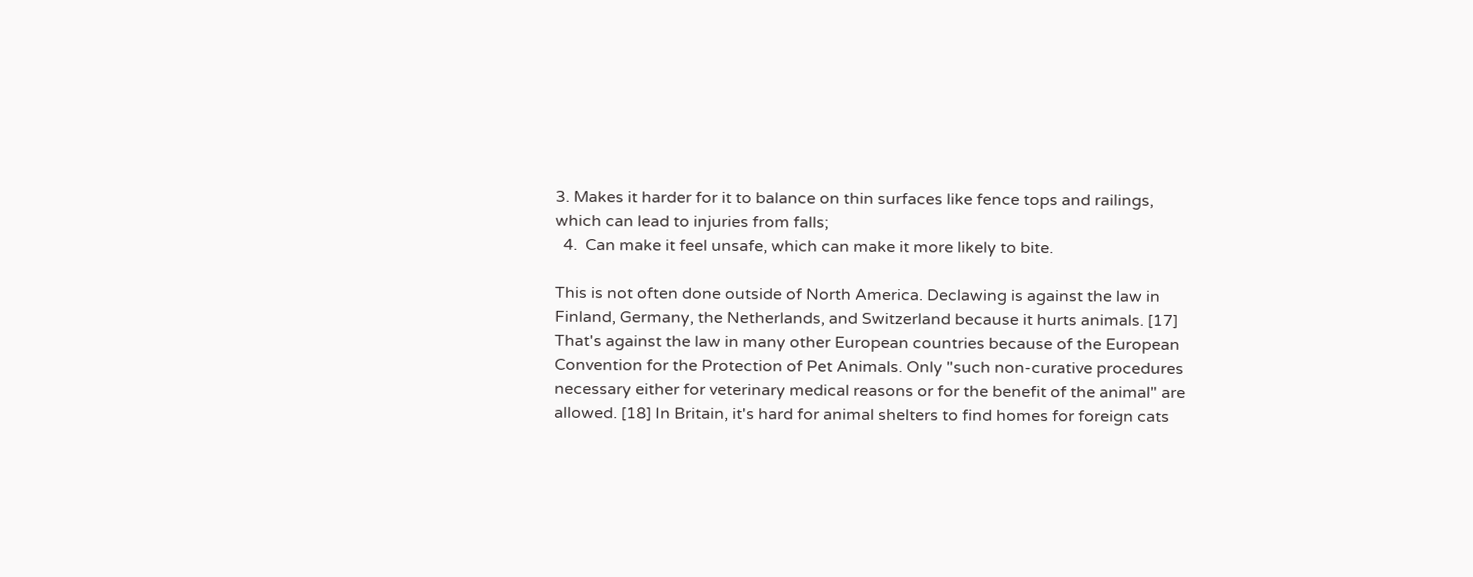3. Makes it harder for it to balance on thin surfaces like fence tops and railings, which can lead to injuries from falls;
  4.  Can make it feel unsafe, which can make it more likely to bite.

This is not often done outside of North America. Declawing is against the law in Finland, Germany, the Netherlands, and Switzerland because it hurts animals. [17] That's against the law in many other European countries because of the European Convention for the Protection of Pet Animals. Only "such non-curative procedures necessary either for veterinary medical reasons or for the benefit of the animal" are allowed. [18] In Britain, it's hard for animal shelters to find homes for foreign cats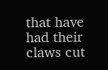that have had their claws cut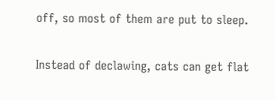off, so most of them are put to sleep.

Instead of declawing, cats can get flat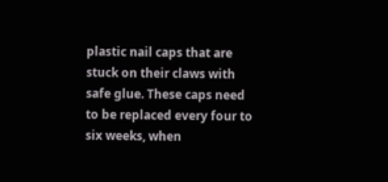plastic nail caps that are stuck on their claws with safe glue. These caps need to be replaced every four to six weeks, when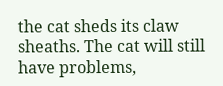the cat sheds its claw sheaths. The cat will still have problems,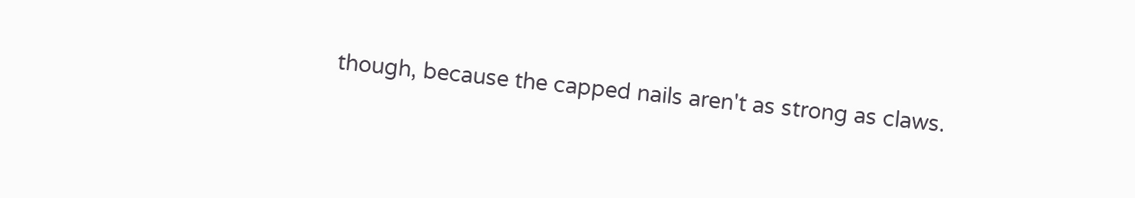though, because the capped nails aren't as strong as claws.